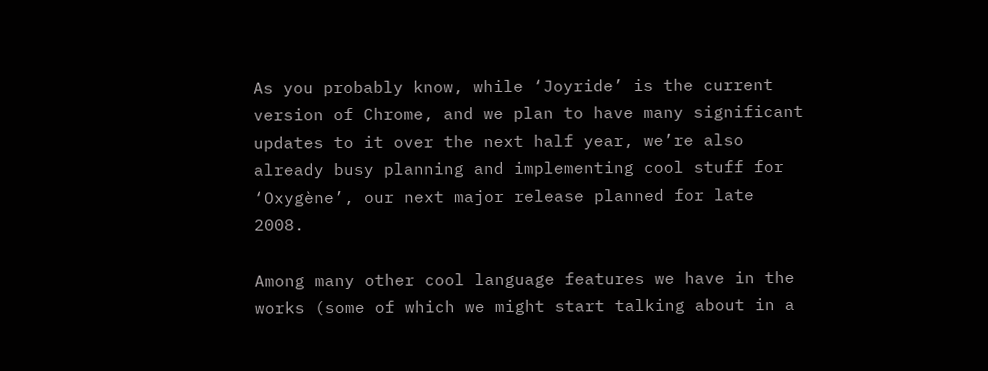As you probably know, while ‘Joyride’ is the current version of Chrome, and we plan to have many significant updates to it over the next half year, we’re also already busy planning and implementing cool stuff for ‘Oxygène’, our next major release planned for late 2008.

Among many other cool language features we have in the works (some of which we might start talking about in a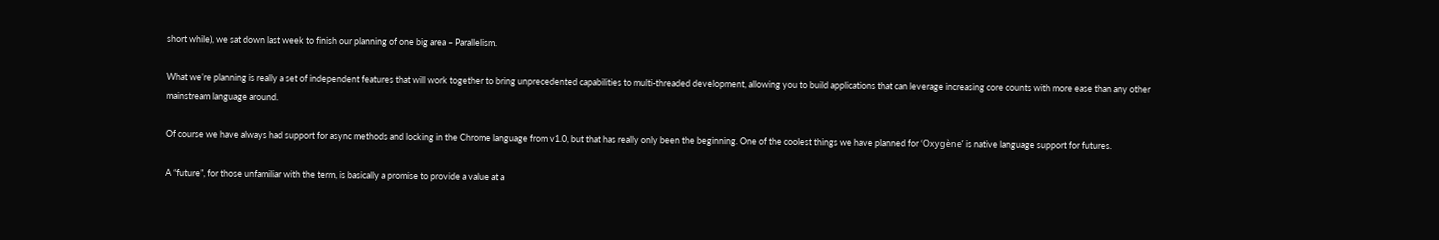short while), we sat down last week to finish our planning of one big area – Parallelism.

What we’re planning is really a set of independent features that will work together to bring unprecedented capabilities to multi-threaded development, allowing you to build applications that can leverage increasing core counts with more ease than any other mainstream language around.

Of course we have always had support for async methods and locking in the Chrome language from v1.0, but that has really only been the beginning. One of the coolest things we have planned for ‘Oxygène’ is native language support for futures.

A “future”, for those unfamiliar with the term, is basically a promise to provide a value at a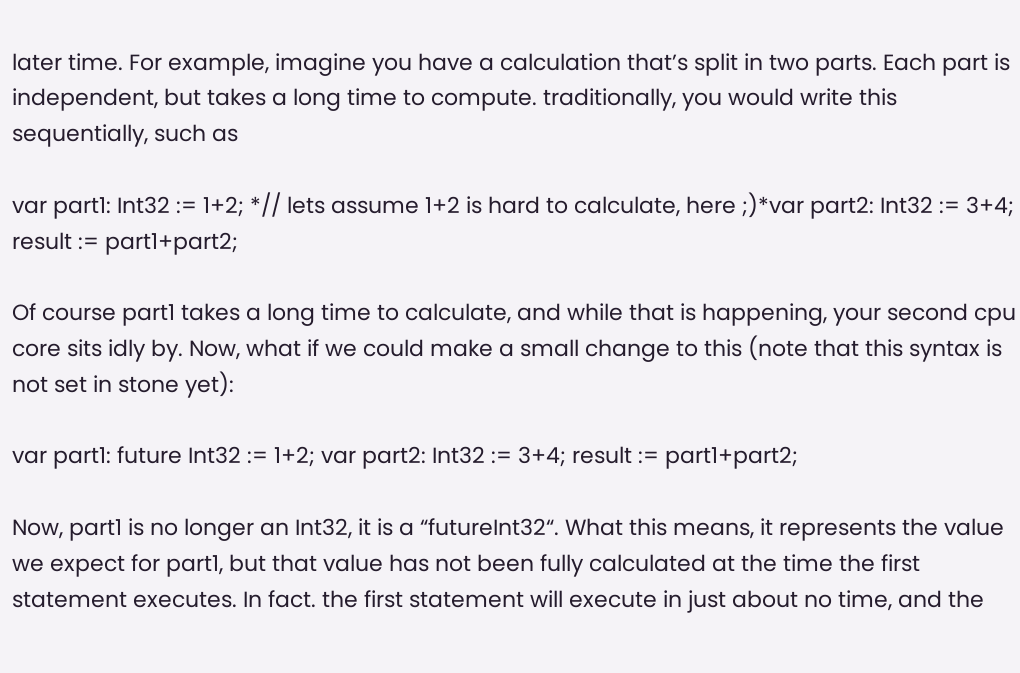later time. For example, imagine you have a calculation that’s split in two parts. Each part is independent, but takes a long time to compute. traditionally, you would write this sequentially, such as

var part1: Int32 := 1+2; *// lets assume 1+2 is hard to calculate, here ;)*var part2: Int32 := 3+4; result := part1+part2;

Of course part1 takes a long time to calculate, and while that is happening, your second cpu core sits idly by. Now, what if we could make a small change to this (note that this syntax is not set in stone yet):

var part1: future Int32 := 1+2; var part2: Int32 := 3+4; result := part1+part2;

Now, part1 is no longer an Int32, it is a “futureInt32“. What this means, it represents the value we expect for part1, but that value has not been fully calculated at the time the first statement executes. In fact. the first statement will execute in just about no time, and the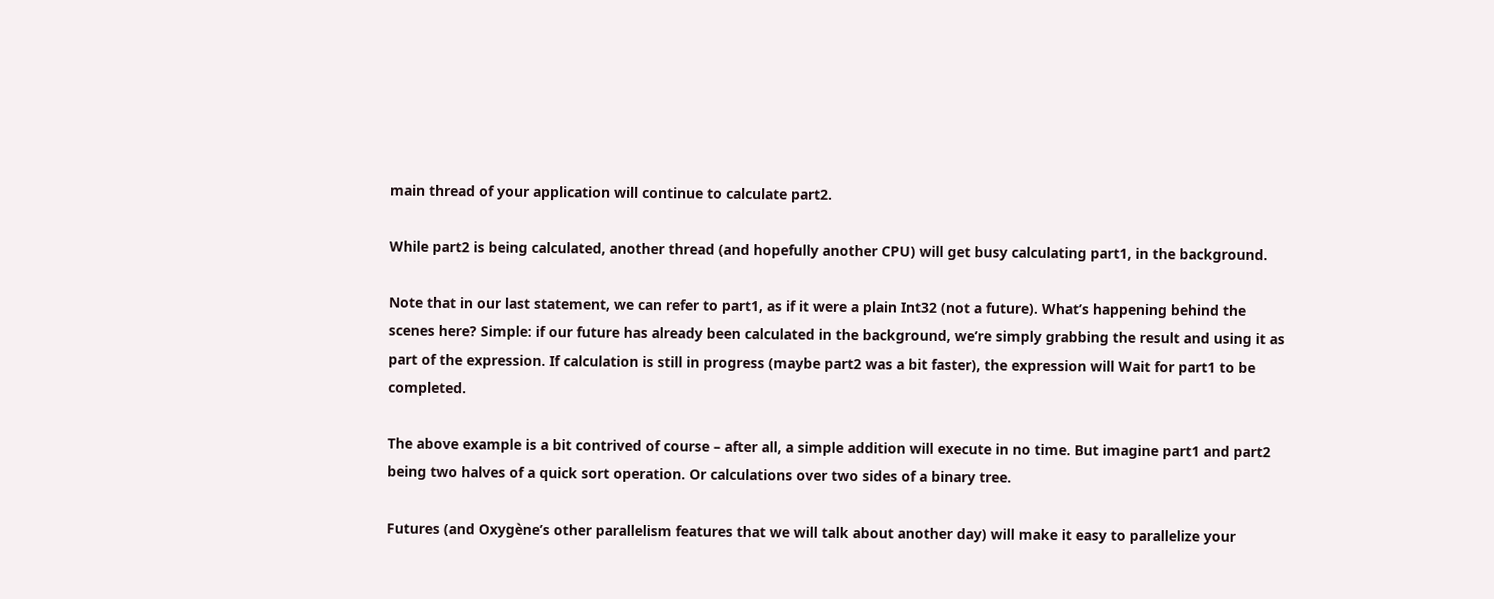main thread of your application will continue to calculate part2.

While part2 is being calculated, another thread (and hopefully another CPU) will get busy calculating part1, in the background.

Note that in our last statement, we can refer to part1, as if it were a plain Int32 (not a future). What’s happening behind the scenes here? Simple: if our future has already been calculated in the background, we’re simply grabbing the result and using it as part of the expression. If calculation is still in progress (maybe part2 was a bit faster), the expression will Wait for part1 to be completed.

The above example is a bit contrived of course – after all, a simple addition will execute in no time. But imagine part1 and part2 being two halves of a quick sort operation. Or calculations over two sides of a binary tree.

Futures (and Oxygène’s other parallelism features that we will talk about another day) will make it easy to parallelize your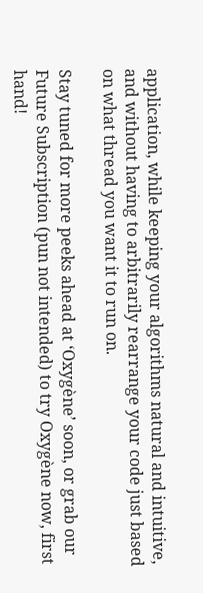application, while keeping your algorithms natural and intuitive, and without having to arbitrarily rearrange your code just based on what thread you want it to run on.

Stay tuned for more peeks ahead at ‘Oxygène’ soon, or grab our Future Subscription (pun not intended) to try Oxygène now, first hand!